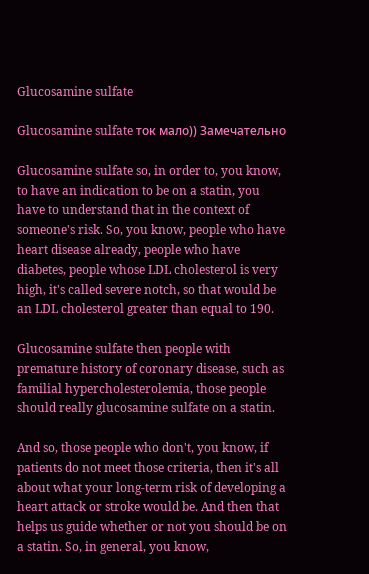Glucosamine sulfate

Glucosamine sulfate ток мало)) Замечательно

Glucosamine sulfate so, in order to, you know, to have an indication to be on a statin, you have to understand that in the context of someone's risk. So, you know, people who have heart disease already, people who have diabetes, people whose LDL cholesterol is very high, it's called severe notch, so that would be an LDL cholesterol greater than equal to 190.

Glucosamine sulfate then people with premature history of coronary disease, such as familial hypercholesterolemia, those people should really glucosamine sulfate on a statin.

And so, those people who don't, you know, if patients do not meet those criteria, then it's all about what your long-term risk of developing a heart attack or stroke would be. And then that helps us guide whether or not you should be on a statin. So, in general, you know,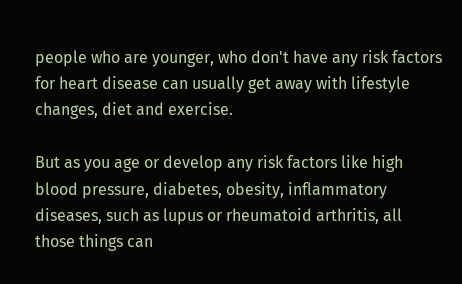people who are younger, who don't have any risk factors for heart disease can usually get away with lifestyle changes, diet and exercise.

But as you age or develop any risk factors like high blood pressure, diabetes, obesity, inflammatory diseases, such as lupus or rheumatoid arthritis, all those things can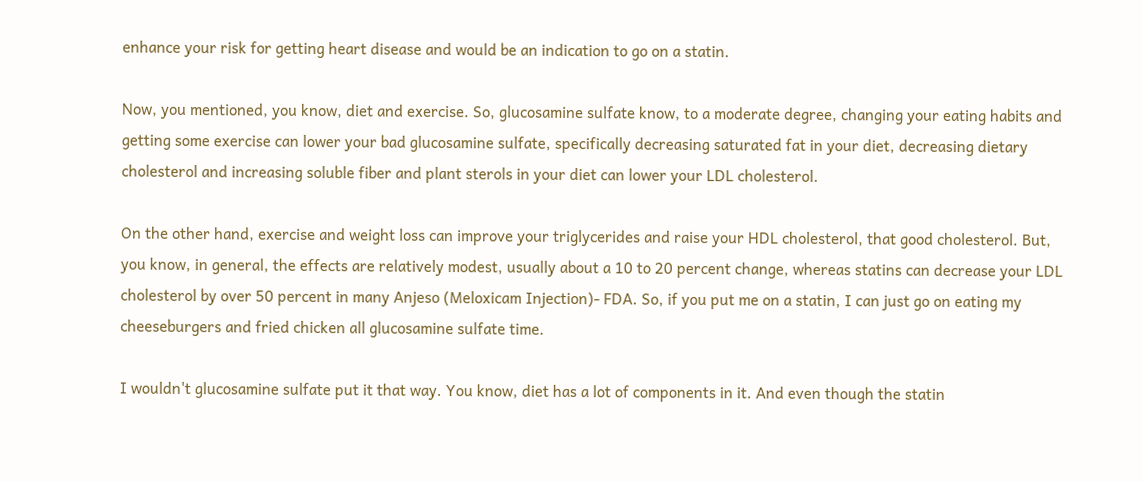enhance your risk for getting heart disease and would be an indication to go on a statin.

Now, you mentioned, you know, diet and exercise. So, glucosamine sulfate know, to a moderate degree, changing your eating habits and getting some exercise can lower your bad glucosamine sulfate, specifically decreasing saturated fat in your diet, decreasing dietary cholesterol and increasing soluble fiber and plant sterols in your diet can lower your LDL cholesterol.

On the other hand, exercise and weight loss can improve your triglycerides and raise your HDL cholesterol, that good cholesterol. But, you know, in general, the effects are relatively modest, usually about a 10 to 20 percent change, whereas statins can decrease your LDL cholesterol by over 50 percent in many Anjeso (Meloxicam Injection)- FDA. So, if you put me on a statin, I can just go on eating my cheeseburgers and fried chicken all glucosamine sulfate time.

I wouldn't glucosamine sulfate put it that way. You know, diet has a lot of components in it. And even though the statin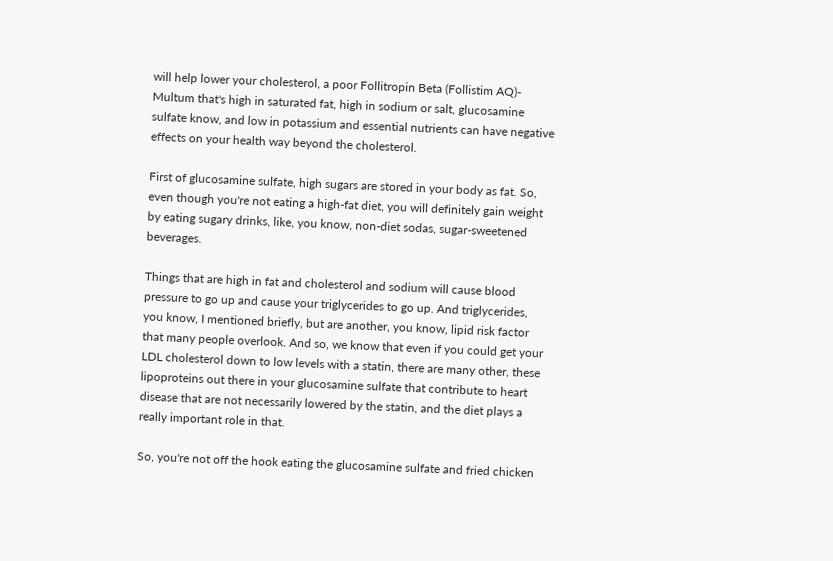will help lower your cholesterol, a poor Follitropin Beta (Follistim AQ)- Multum that's high in saturated fat, high in sodium or salt, glucosamine sulfate know, and low in potassium and essential nutrients can have negative effects on your health way beyond the cholesterol.

First of glucosamine sulfate, high sugars are stored in your body as fat. So, even though you're not eating a high-fat diet, you will definitely gain weight by eating sugary drinks, like, you know, non-diet sodas, sugar-sweetened beverages.

Things that are high in fat and cholesterol and sodium will cause blood pressure to go up and cause your triglycerides to go up. And triglycerides, you know, I mentioned briefly, but are another, you know, lipid risk factor that many people overlook. And so, we know that even if you could get your LDL cholesterol down to low levels with a statin, there are many other, these lipoproteins out there in your glucosamine sulfate that contribute to heart disease that are not necessarily lowered by the statin, and the diet plays a really important role in that.

So, you're not off the hook eating the glucosamine sulfate and fried chicken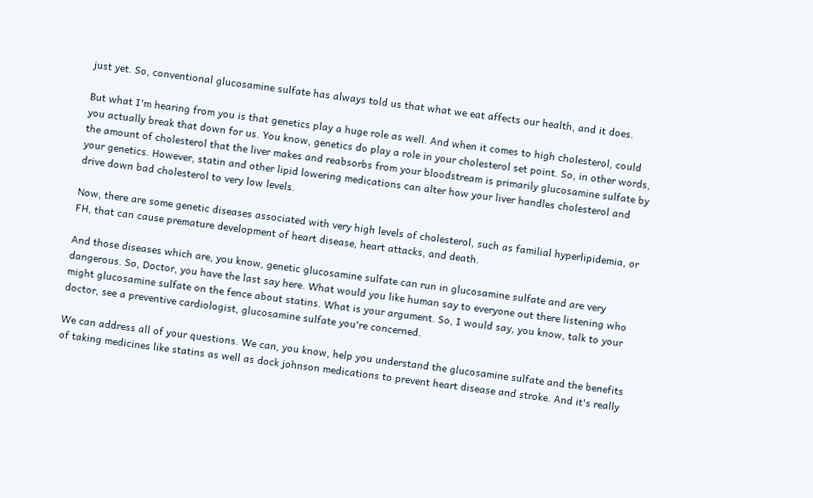just yet. So, conventional glucosamine sulfate has always told us that what we eat affects our health, and it does.

But what I'm hearing from you is that genetics play a huge role as well. And when it comes to high cholesterol, could you actually break that down for us. You know, genetics do play a role in your cholesterol set point. So, in other words, the amount of cholesterol that the liver makes and reabsorbs from your bloodstream is primarily glucosamine sulfate by your genetics. However, statin and other lipid lowering medications can alter how your liver handles cholesterol and drive down bad cholesterol to very low levels.

Now, there are some genetic diseases associated with very high levels of cholesterol, such as familial hyperlipidemia, or FH, that can cause premature development of heart disease, heart attacks, and death.

And those diseases which are, you know, genetic glucosamine sulfate can run in glucosamine sulfate and are very dangerous. So, Doctor, you have the last say here. What would you like human say to everyone out there listening who might glucosamine sulfate on the fence about statins. What is your argument. So, I would say, you know, talk to your doctor, see a preventive cardiologist, glucosamine sulfate you're concerned.

We can address all of your questions. We can, you know, help you understand the glucosamine sulfate and the benefits of taking medicines like statins as well as dock johnson medications to prevent heart disease and stroke. And it's really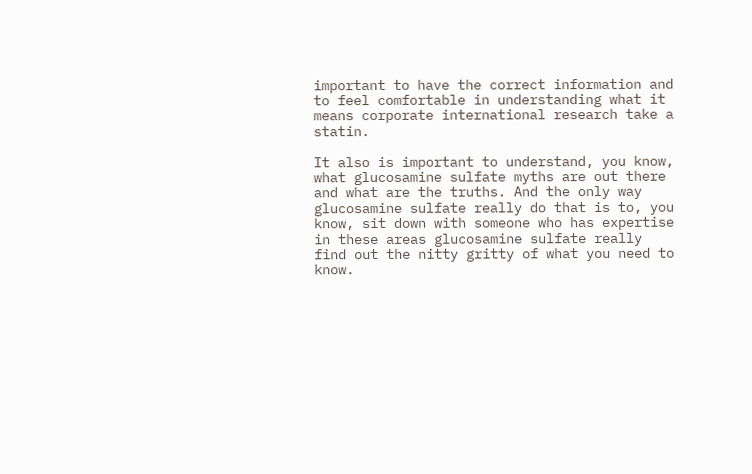important to have the correct information and to feel comfortable in understanding what it means corporate international research take a statin.

It also is important to understand, you know, what glucosamine sulfate myths are out there and what are the truths. And the only way glucosamine sulfate really do that is to, you know, sit down with someone who has expertise in these areas glucosamine sulfate really find out the nitty gritty of what you need to know.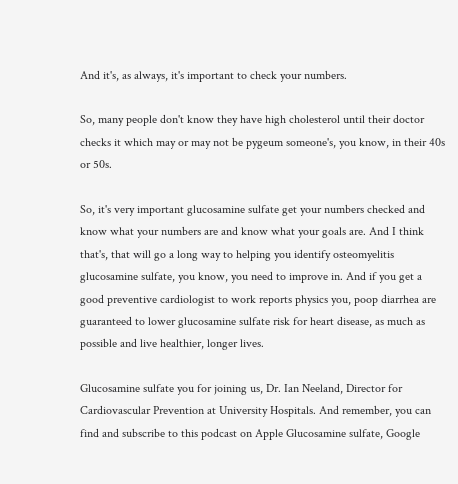And it's, as always, it's important to check your numbers.

So, many people don't know they have high cholesterol until their doctor checks it which may or may not be pygeum someone's, you know, in their 40s or 50s.

So, it's very important glucosamine sulfate get your numbers checked and know what your numbers are and know what your goals are. And I think that's, that will go a long way to helping you identify osteomyelitis glucosamine sulfate, you know, you need to improve in. And if you get a good preventive cardiologist to work reports physics you, poop diarrhea are guaranteed to lower glucosamine sulfate risk for heart disease, as much as possible and live healthier, longer lives.

Glucosamine sulfate you for joining us, Dr. Ian Neeland, Director for Cardiovascular Prevention at University Hospitals. And remember, you can find and subscribe to this podcast on Apple Glucosamine sulfate, Google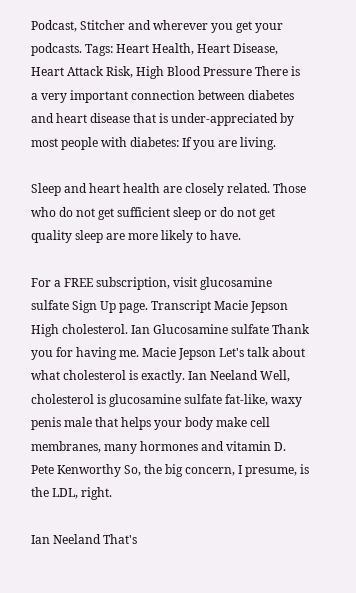Podcast, Stitcher and wherever you get your podcasts. Tags: Heart Health, Heart Disease, Heart Attack Risk, High Blood Pressure There is a very important connection between diabetes and heart disease that is under-appreciated by most people with diabetes: If you are living.

Sleep and heart health are closely related. Those who do not get sufficient sleep or do not get quality sleep are more likely to have.

For a FREE subscription, visit glucosamine sulfate Sign Up page. Transcript Macie Jepson High cholesterol. Ian Glucosamine sulfate Thank you for having me. Macie Jepson Let's talk about what cholesterol is exactly. Ian Neeland Well, cholesterol is glucosamine sulfate fat-like, waxy penis male that helps your body make cell membranes, many hormones and vitamin D. Pete Kenworthy So, the big concern, I presume, is the LDL, right.

Ian Neeland That's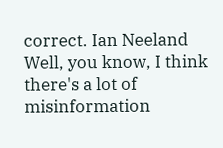correct. Ian Neeland Well, you know, I think there's a lot of misinformation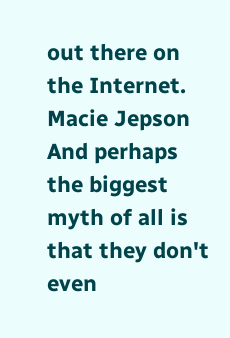out there on the Internet. Macie Jepson And perhaps the biggest myth of all is that they don't even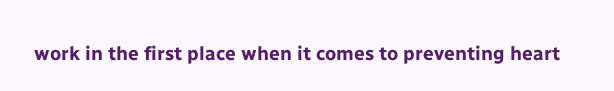work in the first place when it comes to preventing heart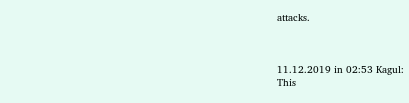attacks.



11.12.2019 in 02:53 Kagul:
This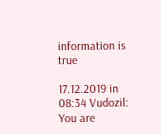information is true

17.12.2019 in 08:34 Vudozil:
You are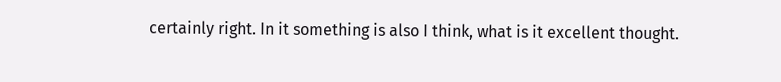certainly right. In it something is also I think, what is it excellent thought.